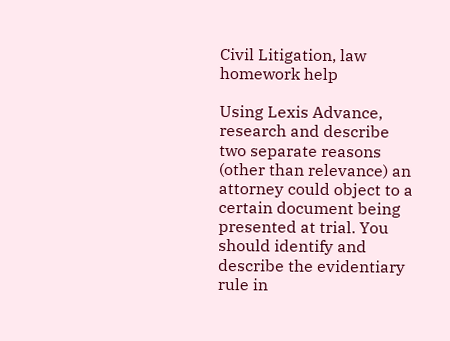Civil Litigation, law homework help

Using Lexis Advance, research and describe two separate reasons (other than relevance) an attorney could object to a certain document being presented at trial. You should identify and describe the evidentiary rule in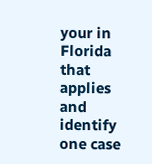your in Florida that applies and identify one case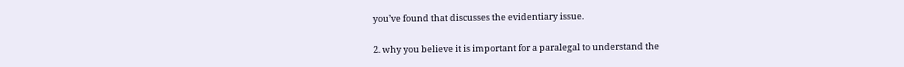you’ve found that discusses the evidentiary issue.

2. why you believe it is important for a paralegal to understand the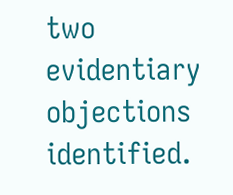two evidentiary objections identified.